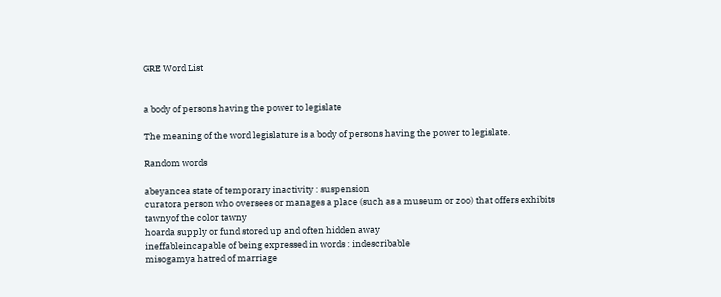GRE Word List


a body of persons having the power to legislate

The meaning of the word legislature is a body of persons having the power to legislate.

Random words

abeyancea state of temporary inactivity : suspension
curatora person who oversees or manages a place (such as a museum or zoo) that offers exhibits
tawnyof the color tawny
hoarda supply or fund stored up and often hidden away
ineffableincapable of being expressed in words : indescribable
misogamya hatred of marriage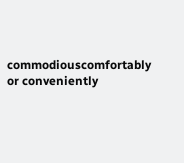commodiouscomfortably or conveniently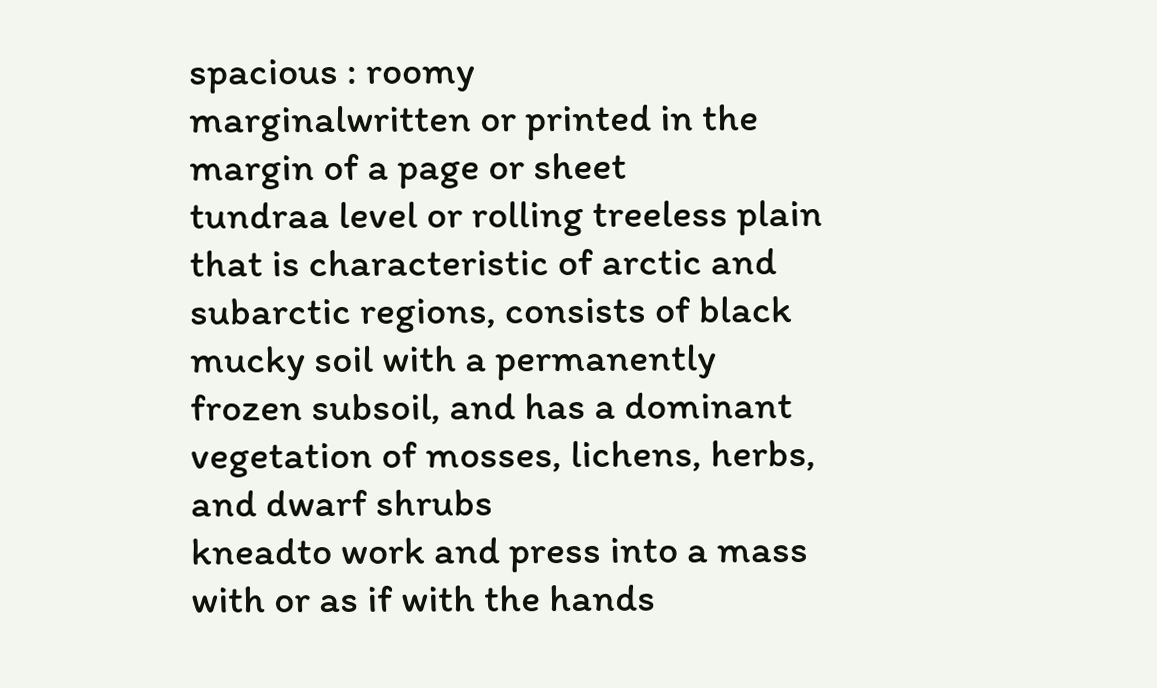spacious : roomy
marginalwritten or printed in the margin of a page or sheet
tundraa level or rolling treeless plain that is characteristic of arctic and subarctic regions, consists of black mucky soil with a permanently frozen subsoil, and has a dominant vegetation of mosses, lichens, herbs, and dwarf shrubs
kneadto work and press into a mass with or as if with the hands